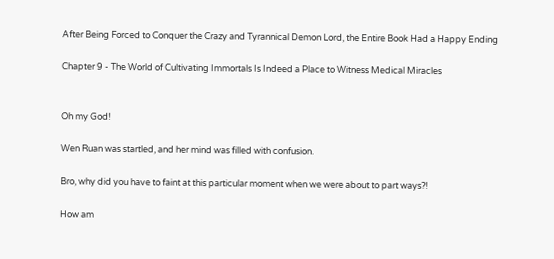After Being Forced to Conquer the Crazy and Tyrannical Demon Lord, the Entire Book Had a Happy Ending

Chapter 9 - The World of Cultivating Immortals Is Indeed a Place to Witness Medical Miracles


Oh my God!

Wen Ruan was startled, and her mind was filled with confusion.

Bro, why did you have to faint at this particular moment when we were about to part ways?!

How am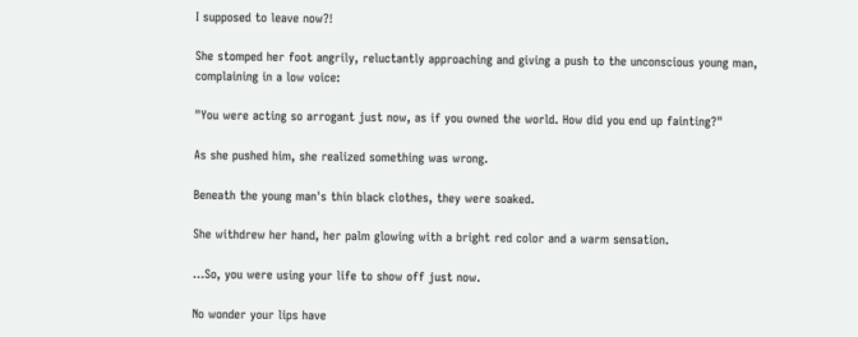I supposed to leave now?!

She stomped her foot angrily, reluctantly approaching and giving a push to the unconscious young man, complaining in a low voice:

"You were acting so arrogant just now, as if you owned the world. How did you end up fainting?"

As she pushed him, she realized something was wrong.

Beneath the young man's thin black clothes, they were soaked.

She withdrew her hand, her palm glowing with a bright red color and a warm sensation.

...So, you were using your life to show off just now.

No wonder your lips have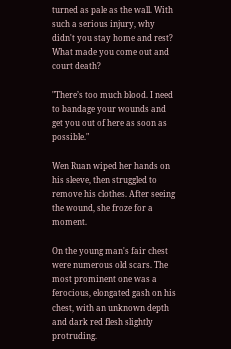turned as pale as the wall. With such a serious injury, why didn't you stay home and rest? What made you come out and court death?

"There’s too much blood. I need to bandage your wounds and get you out of here as soon as possible."

Wen Ruan wiped her hands on his sleeve, then struggled to remove his clothes. After seeing the wound, she froze for a moment.

On the young man's fair chest were numerous old scars. The most prominent one was a ferocious, elongated gash on his chest, with an unknown depth and dark red flesh slightly protruding.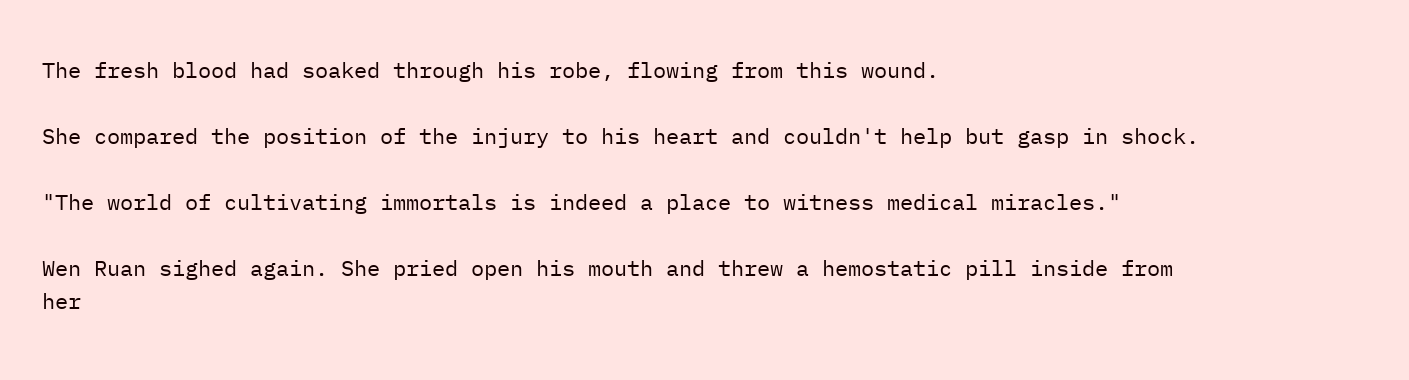The fresh blood had soaked through his robe, flowing from this wound.

She compared the position of the injury to his heart and couldn't help but gasp in shock.

"The world of cultivating immortals is indeed a place to witness medical miracles."

Wen Ruan sighed again. She pried open his mouth and threw a hemostatic pill inside from her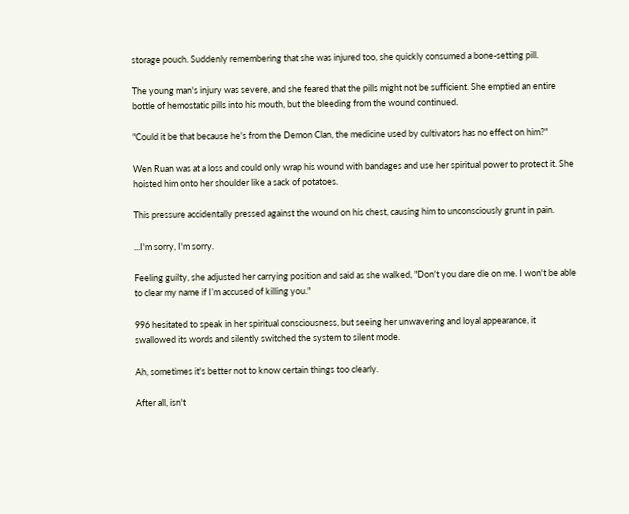storage pouch. Suddenly remembering that she was injured too, she quickly consumed a bone-setting pill.

The young man's injury was severe, and she feared that the pills might not be sufficient. She emptied an entire bottle of hemostatic pills into his mouth, but the bleeding from the wound continued.

"Could it be that because he's from the Demon Clan, the medicine used by cultivators has no effect on him?"

Wen Ruan was at a loss and could only wrap his wound with bandages and use her spiritual power to protect it. She hoisted him onto her shoulder like a sack of potatoes.

This pressure accidentally pressed against the wound on his chest, causing him to unconsciously grunt in pain.

...I'm sorry, I'm sorry.

Feeling guilty, she adjusted her carrying position and said as she walked, "Don't you dare die on me. I won't be able to clear my name if I’m accused of killing you."

996 hesitated to speak in her spiritual consciousness, but seeing her unwavering and loyal appearance, it swallowed its words and silently switched the system to silent mode.

Ah, sometimes it's better not to know certain things too clearly.

After all, isn't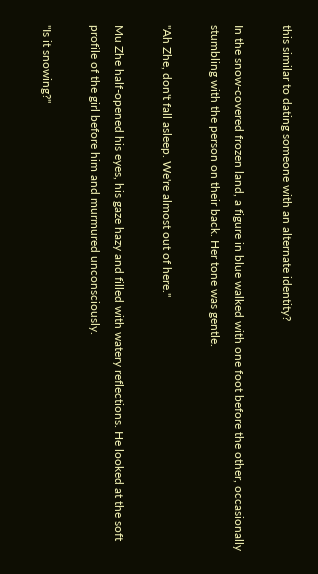this similar to dating someone with an alternate identity?

In the snow-covered frozen land, a figure in blue walked with one foot before the other, occasionally stumbling with the person on their back. Her tone was gentle.

"Ah Zhe, don't fall asleep. We're almost out of here."

Mu Zhe half-opened his eyes, his gaze hazy and filled with watery reflections. He looked at the soft profile of the girl before him and murmured unconsciously.

"Is it snowing?"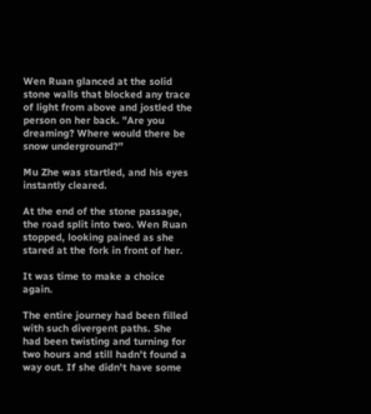Wen Ruan glanced at the solid stone walls that blocked any trace of light from above and jostled the person on her back. "Are you dreaming? Where would there be snow underground?”

Mu Zhe was startled, and his eyes instantly cleared.

At the end of the stone passage, the road split into two. Wen Ruan stopped, looking pained as she stared at the fork in front of her.

It was time to make a choice again.

The entire journey had been filled with such divergent paths. She had been twisting and turning for two hours and still hadn't found a way out. If she didn't have some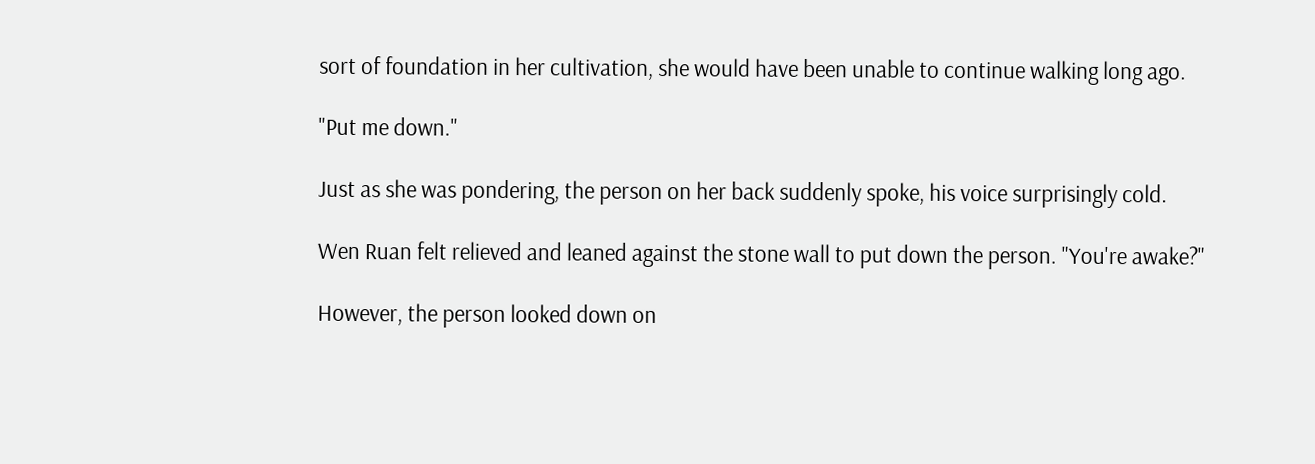sort of foundation in her cultivation, she would have been unable to continue walking long ago.

"Put me down."

Just as she was pondering, the person on her back suddenly spoke, his voice surprisingly cold.

Wen Ruan felt relieved and leaned against the stone wall to put down the person. "You're awake?"

However, the person looked down on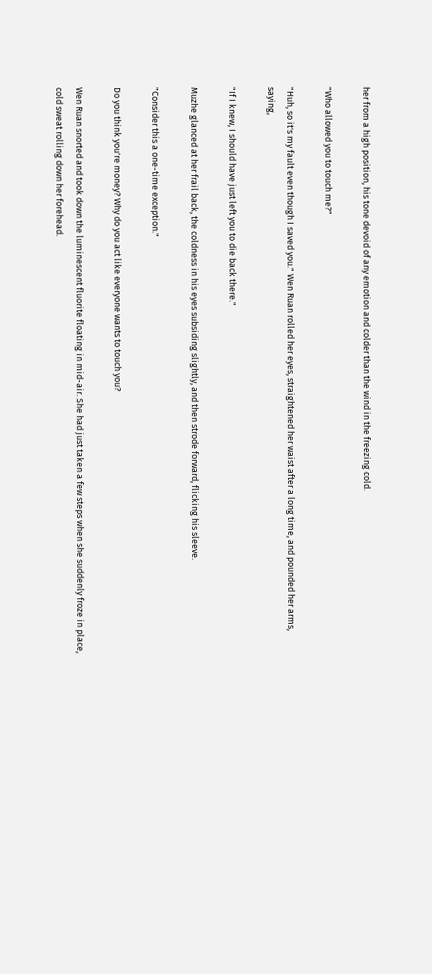her from a high position, his tone devoid of any emotion and colder than the wind in the freezing cold.

"Who allowed you to touch me?"

"Huh, so it's my fault even though I saved you." Wen Ruan rolled her eyes, straightened her waist after a long time, and pounded her arms, saying,

"If I knew, I should have just left you to die back there."

Muzhe glanced at her frail back, the coldness in his eyes subsiding slightly, and then strode forward, flicking his sleeve.

"Consider this a one-time exception."

Do you think you're money? Why do you act like everyone wants to touch you?

Wen Ruan snorted and took down the luminescent fluorite floating in mid-air. She had just taken a few steps when she suddenly froze in place, cold sweat rolling down her forehead.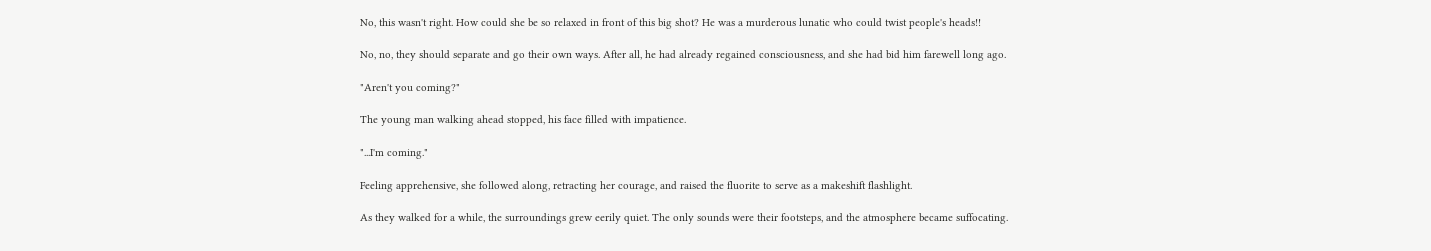No, this wasn't right. How could she be so relaxed in front of this big shot? He was a murderous lunatic who could twist people's heads!!

No, no, they should separate and go their own ways. After all, he had already regained consciousness, and she had bid him farewell long ago.

"Aren't you coming?"

The young man walking ahead stopped, his face filled with impatience.

"...I'm coming."

Feeling apprehensive, she followed along, retracting her courage, and raised the fluorite to serve as a makeshift flashlight.

As they walked for a while, the surroundings grew eerily quiet. The only sounds were their footsteps, and the atmosphere became suffocating.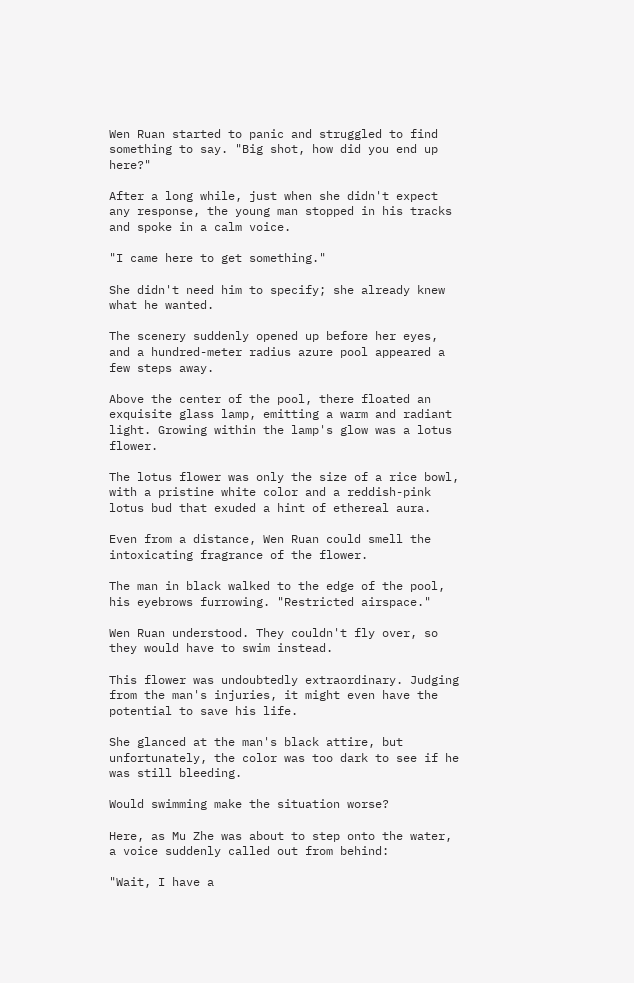Wen Ruan started to panic and struggled to find something to say. "Big shot, how did you end up here?"

After a long while, just when she didn't expect any response, the young man stopped in his tracks and spoke in a calm voice.

"I came here to get something."

She didn't need him to specify; she already knew what he wanted.

The scenery suddenly opened up before her eyes, and a hundred-meter radius azure pool appeared a few steps away.

Above the center of the pool, there floated an exquisite glass lamp, emitting a warm and radiant light. Growing within the lamp's glow was a lotus flower.

The lotus flower was only the size of a rice bowl, with a pristine white color and a reddish-pink lotus bud that exuded a hint of ethereal aura.

Even from a distance, Wen Ruan could smell the intoxicating fragrance of the flower.

The man in black walked to the edge of the pool, his eyebrows furrowing. "Restricted airspace."

Wen Ruan understood. They couldn't fly over, so they would have to swim instead.

This flower was undoubtedly extraordinary. Judging from the man's injuries, it might even have the potential to save his life.

She glanced at the man's black attire, but unfortunately, the color was too dark to see if he was still bleeding.

Would swimming make the situation worse?

Here, as Mu Zhe was about to step onto the water, a voice suddenly called out from behind:

"Wait, I have a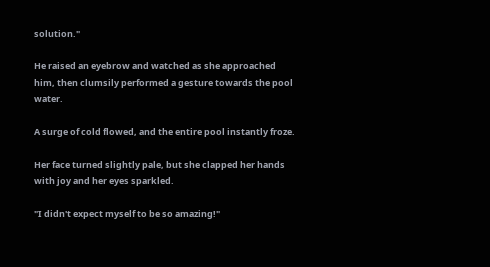solution."

He raised an eyebrow and watched as she approached him, then clumsily performed a gesture towards the pool water.

A surge of cold flowed, and the entire pool instantly froze.

Her face turned slightly pale, but she clapped her hands with joy and her eyes sparkled.

"I didn't expect myself to be so amazing!"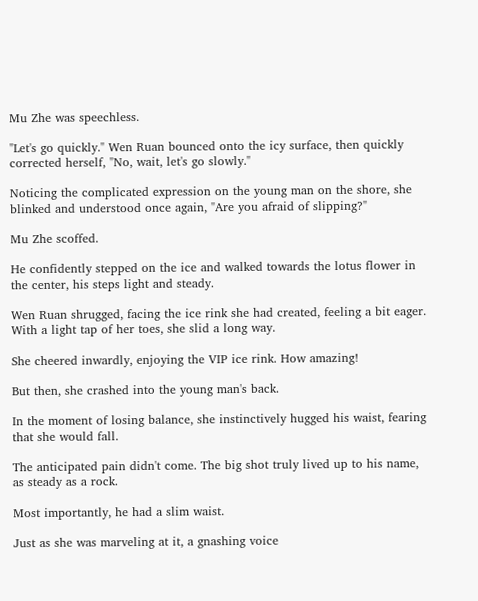Mu Zhe was speechless.

"Let's go quickly." Wen Ruan bounced onto the icy surface, then quickly corrected herself, "No, wait, let's go slowly."

Noticing the complicated expression on the young man on the shore, she blinked and understood once again, "Are you afraid of slipping?"

Mu Zhe scoffed.

He confidently stepped on the ice and walked towards the lotus flower in the center, his steps light and steady.

Wen Ruan shrugged, facing the ice rink she had created, feeling a bit eager. With a light tap of her toes, she slid a long way.

She cheered inwardly, enjoying the VIP ice rink. How amazing!

But then, she crashed into the young man's back.

In the moment of losing balance, she instinctively hugged his waist, fearing that she would fall.

The anticipated pain didn't come. The big shot truly lived up to his name, as steady as a rock.

Most importantly, he had a slim waist.

Just as she was marveling at it, a gnashing voice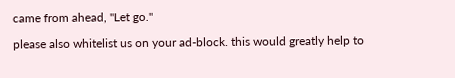came from ahead, "Let go."

please also whitelist us on your ad-block. this would greatly help to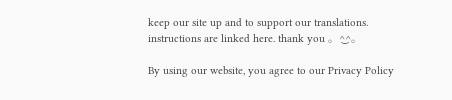keep our site up and to support our translations. instructions are linked here. thank you 。^‿^。

By using our website, you agree to our Privacy Policy